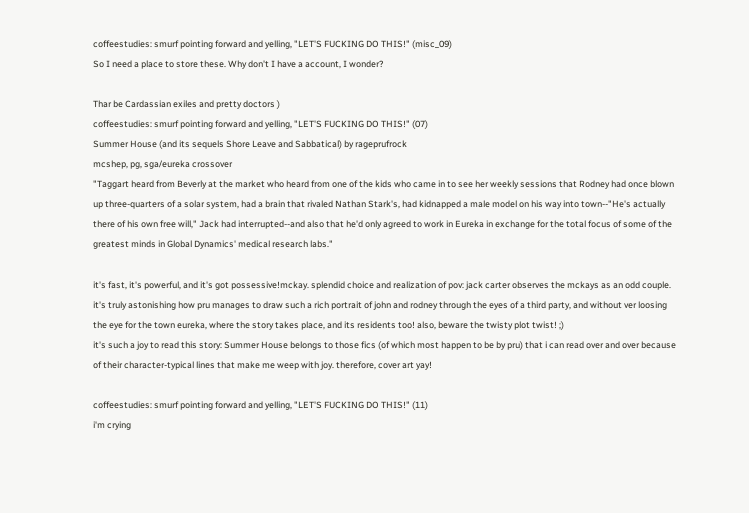coffeestudies: smurf pointing forward and yelling, "LET'S FUCKING DO THIS!" (misc_09)
So I need a place to store these. Why don't I have a account, I wonder?

Thar be Cardassian exiles and pretty doctors )
coffeestudies: smurf pointing forward and yelling, "LET'S FUCKING DO THIS!" (07)
Summer House (and its sequels Shore Leave and Sabbatical) by rageprufrock
mcshep, pg, sga/eureka crossover
"Taggart heard from Beverly at the market who heard from one of the kids who came in to see her weekly sessions that Rodney had once blown up three-quarters of a solar system, had a brain that rivaled Nathan Stark's, had kidnapped a male model on his way into town--"He's actually there of his own free will," Jack had interrupted--and also that he'd only agreed to work in Eureka in exchange for the total focus of some of the greatest minds in Global Dynamics' medical research labs."

it's fast, it's powerful, and it's got possessive!mckay. splendid choice and realization of pov: jack carter observes the mckays as an odd couple.
it's truly astonishing how pru manages to draw such a rich portrait of john and rodney through the eyes of a third party, and without ver loosing the eye for the town eureka, where the story takes place, and its residents too! also, beware the twisty plot twist! ;)
it's such a joy to read this story: Summer House belongs to those fics (of which most happen to be by pru) that i can read over and over because of their character-typical lines that make me weep with joy. therefore, cover art yay!

coffeestudies: smurf pointing forward and yelling, "LET'S FUCKING DO THIS!" (11)
i'm crying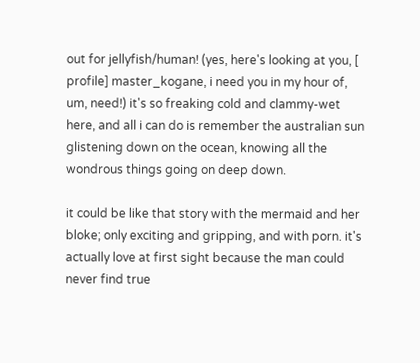out for jellyfish/human! (yes, here's looking at you, [ profile] master_kogane, i need you in my hour of, um, need!) it's so freaking cold and clammy-wet here, and all i can do is remember the australian sun glistening down on the ocean, knowing all the wondrous things going on deep down.

it could be like that story with the mermaid and her bloke; only exciting and gripping, and with porn. it's actually love at first sight because the man could never find true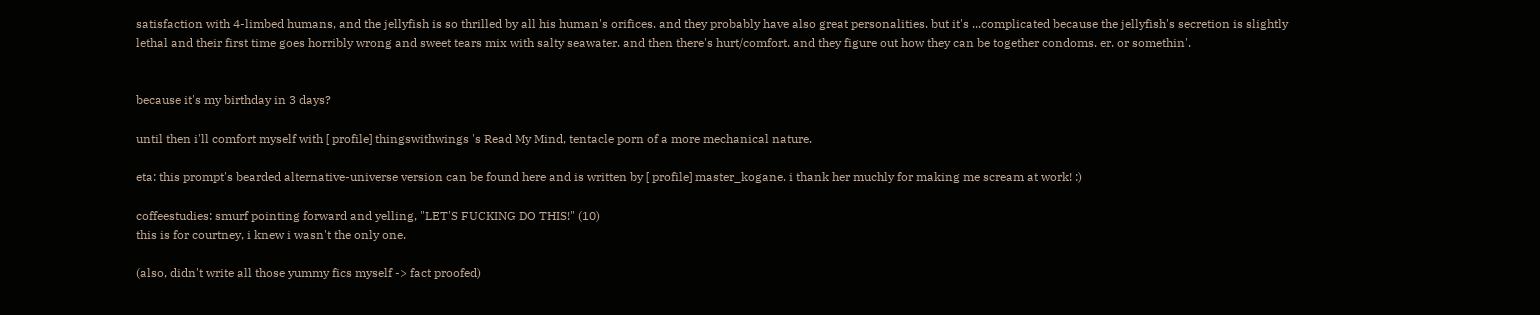satisfaction with 4-limbed humans, and the jellyfish is so thrilled by all his human's orifices. and they probably have also great personalities. but it's ...complicated because the jellyfish's secretion is slightly lethal and their first time goes horribly wrong and sweet tears mix with salty seawater. and then there's hurt/comfort. and they figure out how they can be together condoms. er. or somethin'.


because it's my birthday in 3 days?

until then i'll comfort myself with [ profile] thingswithwings 's Read My Mind, tentacle porn of a more mechanical nature.

eta: this prompt's bearded alternative-universe version can be found here and is written by [ profile] master_kogane. i thank her muchly for making me scream at work! :)

coffeestudies: smurf pointing forward and yelling, "LET'S FUCKING DO THIS!" (10)
this is for courtney, i knew i wasn't the only one.

(also, didn't write all those yummy fics myself -> fact proofed)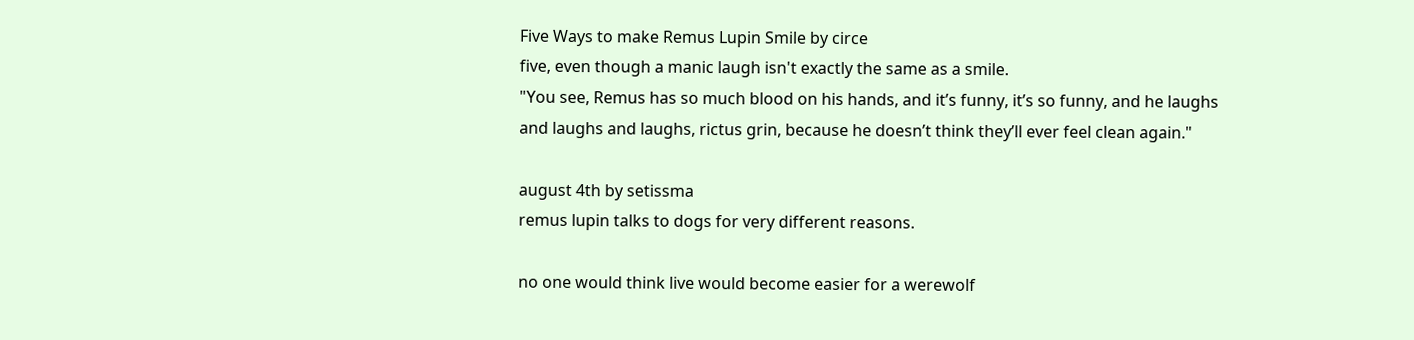Five Ways to make Remus Lupin Smile by circe
five, even though a manic laugh isn't exactly the same as a smile.
"You see, Remus has so much blood on his hands, and it’s funny, it’s so funny, and he laughs and laughs and laughs, rictus grin, because he doesn’t think they’ll ever feel clean again."

august 4th by setissma
remus lupin talks to dogs for very different reasons.

no one would think live would become easier for a werewolf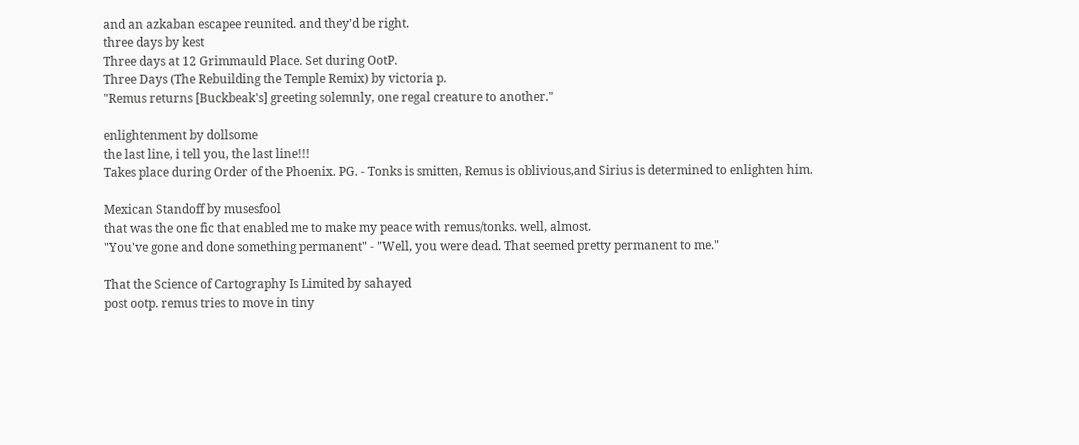and an azkaban escapee reunited. and they'd be right.
three days by kest
Three days at 12 Grimmauld Place. Set during OotP.
Three Days (The Rebuilding the Temple Remix) by victoria p.
"Remus returns [Buckbeak's] greeting solemnly, one regal creature to another."

enlightenment by dollsome
the last line, i tell you, the last line!!!
Takes place during Order of the Phoenix. PG. - Tonks is smitten, Remus is oblivious,and Sirius is determined to enlighten him.

Mexican Standoff by musesfool
that was the one fic that enabled me to make my peace with remus/tonks. well, almost.
"You've gone and done something permanent" - "Well, you were dead. That seemed pretty permanent to me."

That the Science of Cartography Is Limited by sahayed
post ootp. remus tries to move in tiny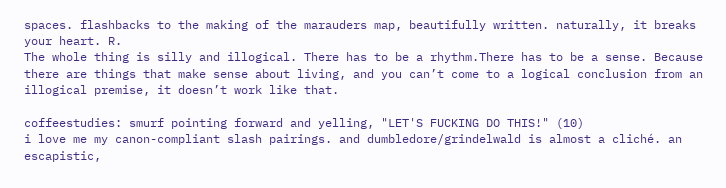spaces. flashbacks to the making of the marauders map, beautifully written. naturally, it breaks your heart. R.
The whole thing is silly and illogical. There has to be a rhythm.There has to be a sense. Because there are things that make sense about living, and you can’t come to a logical conclusion from an illogical premise, it doesn’t work like that.

coffeestudies: smurf pointing forward and yelling, "LET'S FUCKING DO THIS!" (10)
i love me my canon-compliant slash pairings. and dumbledore/grindelwald is almost a cliché. an escapistic,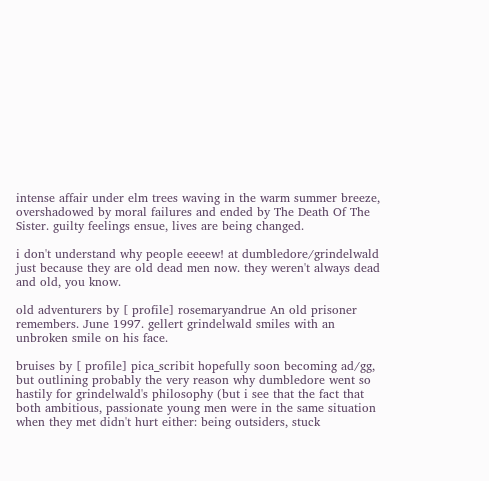intense affair under elm trees waving in the warm summer breeze, overshadowed by moral failures and ended by The Death Of The Sister. guilty feelings ensue, lives are being changed.

i don't understand why people eeeew! at dumbledore/grindelwald just because they are old dead men now. they weren't always dead and old, you know.

old adventurers by [ profile] rosemaryandrue An old prisoner remembers. June 1997. gellert grindelwald smiles with an unbroken smile on his face.

bruises by [ profile] pica_scribit hopefully soon becoming ad/gg, but outlining probably the very reason why dumbledore went so hastily for grindelwald's philosophy (but i see that the fact that both ambitious, passionate young men were in the same situation when they met didn't hurt either: being outsiders, stuck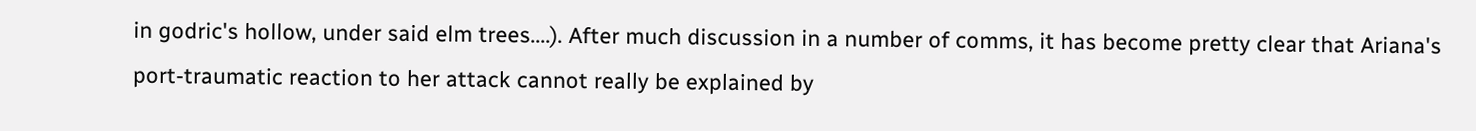in godric's hollow, under said elm trees....). After much discussion in a number of comms, it has become pretty clear that Ariana's port-traumatic reaction to her attack cannot really be explained by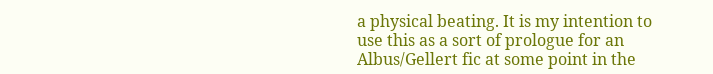a physical beating. It is my intention to use this as a sort of prologue for an Albus/Gellert fic at some point in the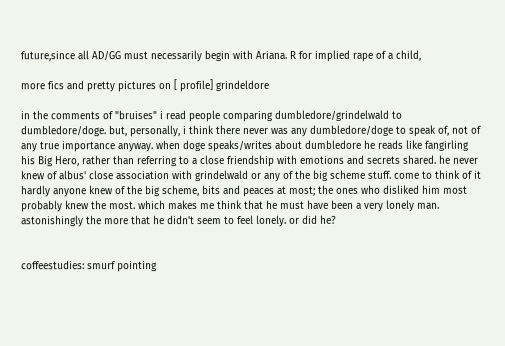future,since all AD/GG must necessarily begin with Ariana. R for implied rape of a child,

more fics and pretty pictures on [ profile] grindeldore

in the comments of "bruises" i read people comparing dumbledore/grindelwald to dumbledore/doge. but, personally, i think there never was any dumbledore/doge to speak of, not of any true importance anyway. when doge speaks/writes about dumbledore he reads like fangirling his Big Hero, rather than referring to a close friendship with emotions and secrets shared. he never knew of albus' close association with grindelwald or any of the big scheme stuff. come to think of it hardly anyone knew of the big scheme, bits and peaces at most; the ones who disliked him most probably knew the most. which makes me think that he must have been a very lonely man. astonishingly the more that he didn't seem to feel lonely. or did he?


coffeestudies: smurf pointing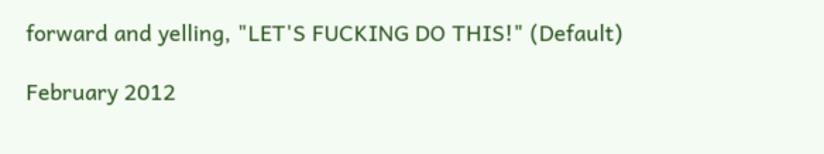forward and yelling, "LET'S FUCKING DO THIS!" (Default)

February 2012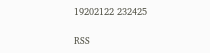19202122 232425


RSS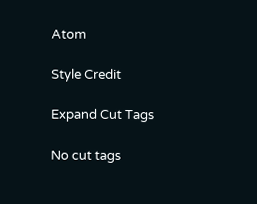Atom

Style Credit

Expand Cut Tags

No cut tags